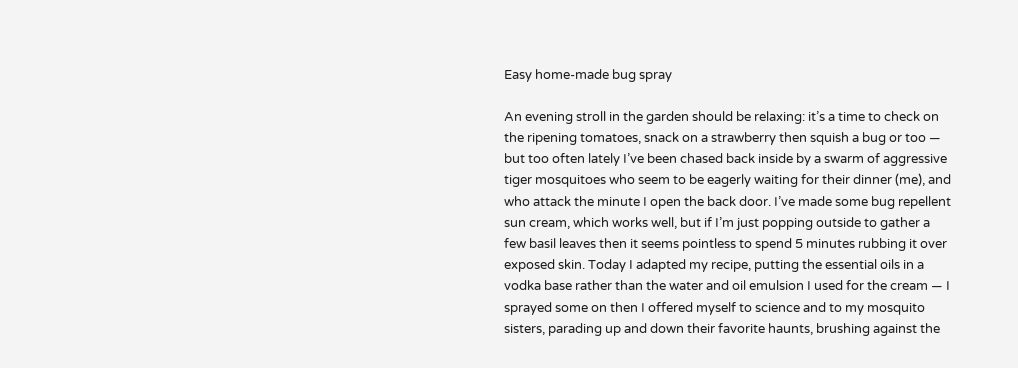Easy home-made bug spray

An evening stroll in the garden should be relaxing: it’s a time to check on the ripening tomatoes, snack on a strawberry then squish a bug or too — but too often lately I’ve been chased back inside by a swarm of aggressive tiger mosquitoes who seem to be eagerly waiting for their dinner (me), and who attack the minute I open the back door. I’ve made some bug repellent sun cream, which works well, but if I’m just popping outside to gather a few basil leaves then it seems pointless to spend 5 minutes rubbing it over exposed skin. Today I adapted my recipe, putting the essential oils in a vodka base rather than the water and oil emulsion I used for the cream — I sprayed some on then I offered myself to science and to my mosquito sisters, parading up and down their favorite haunts, brushing against the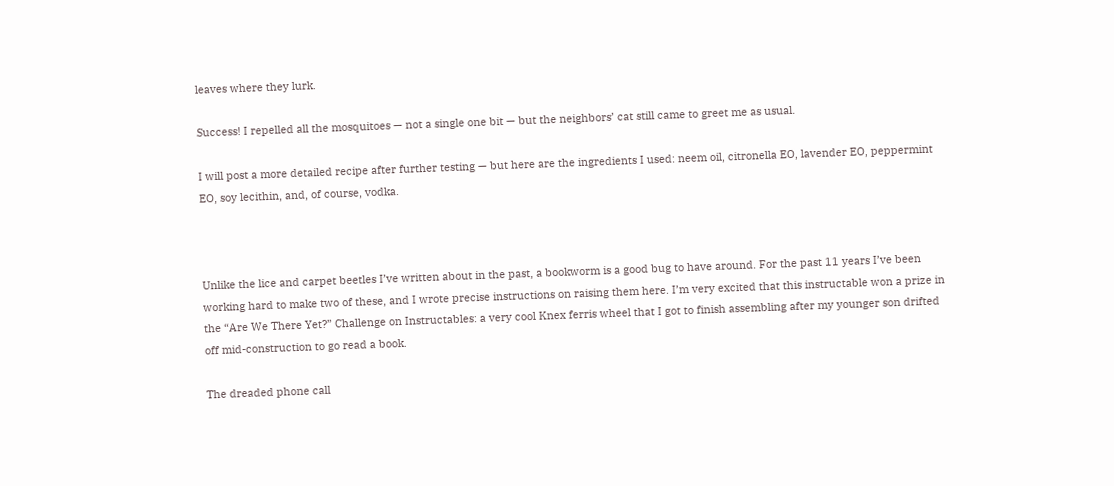leaves where they lurk.

Success! I repelled all the mosquitoes — not a single one bit — but the neighbors’ cat still came to greet me as usual.

I will post a more detailed recipe after further testing — but here are the ingredients I used: neem oil, citronella EO, lavender EO, peppermint EO, soy lecithin, and, of course, vodka.



Unlike the lice and carpet beetles I’ve written about in the past, a bookworm is a good bug to have around. For the past 11 years I’ve been working hard to make two of these, and I wrote precise instructions on raising them here. I’m very excited that this instructable won a prize in the “Are We There Yet?” Challenge on Instructables: a very cool Knex ferris wheel that I got to finish assembling after my younger son drifted off mid-construction to go read a book.

The dreaded phone call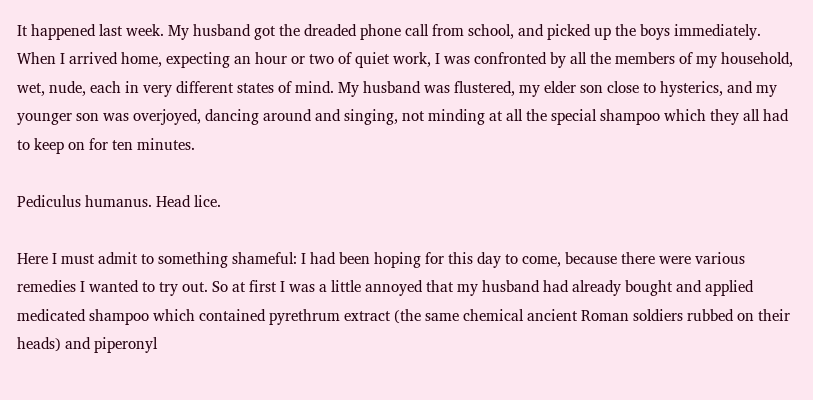It happened last week. My husband got the dreaded phone call from school, and picked up the boys immediately. When I arrived home, expecting an hour or two of quiet work, I was confronted by all the members of my household, wet, nude, each in very different states of mind. My husband was flustered, my elder son close to hysterics, and my younger son was overjoyed, dancing around and singing, not minding at all the special shampoo which they all had to keep on for ten minutes.

Pediculus humanus. Head lice.

Here I must admit to something shameful: I had been hoping for this day to come, because there were various remedies I wanted to try out. So at first I was a little annoyed that my husband had already bought and applied medicated shampoo which contained pyrethrum extract (the same chemical ancient Roman soldiers rubbed on their heads) and piperonyl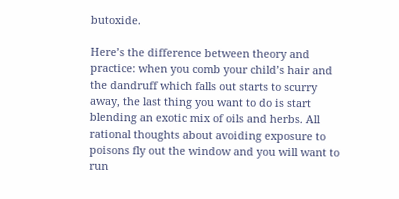butoxide.

Here’s the difference between theory and practice: when you comb your child’s hair and the dandruff which falls out starts to scurry away, the last thing you want to do is start blending an exotic mix of oils and herbs. All rational thoughts about avoiding exposure to poisons fly out the window and you will want to run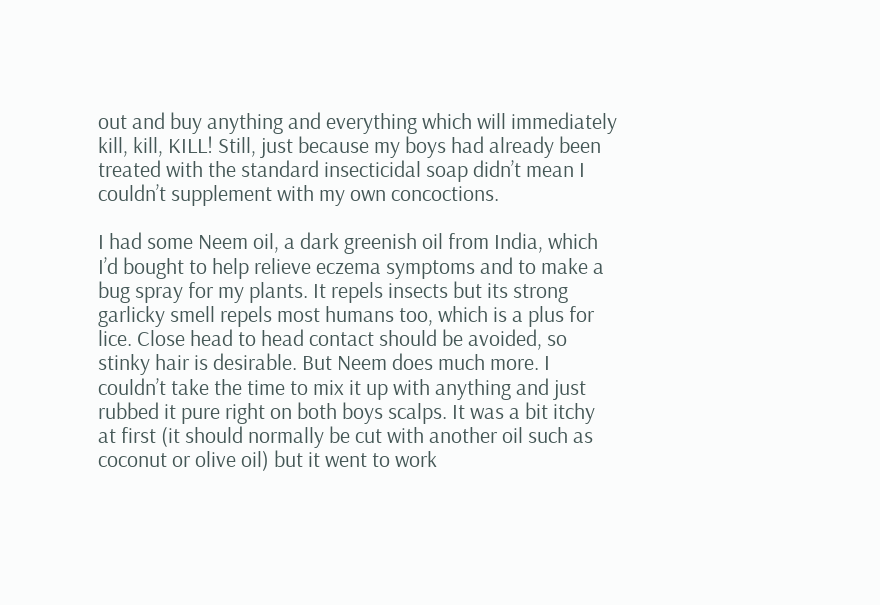out and buy anything and everything which will immediately kill, kill, KILL! Still, just because my boys had already been treated with the standard insecticidal soap didn’t mean I couldn’t supplement with my own concoctions.

I had some Neem oil, a dark greenish oil from India, which I’d bought to help relieve eczema symptoms and to make a bug spray for my plants. It repels insects but its strong garlicky smell repels most humans too, which is a plus for lice. Close head to head contact should be avoided, so stinky hair is desirable. But Neem does much more. I couldn’t take the time to mix it up with anything and just rubbed it pure right on both boys scalps. It was a bit itchy at first (it should normally be cut with another oil such as coconut or olive oil) but it went to work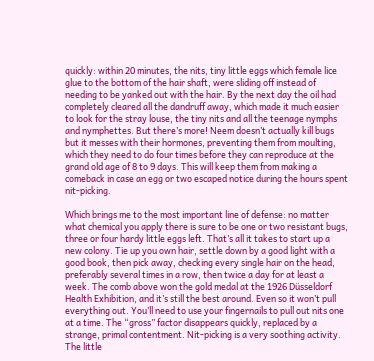quickly: within 20 minutes, the nits, tiny little eggs which female lice glue to the bottom of the hair shaft, were sliding off instead of needing to be yanked out with the hair. By the next day the oil had completely cleared all the dandruff away, which made it much easier to look for the stray louse, the tiny nits and all the teenage nymphs and nymphettes. But there’s more! Neem doesn’t actually kill bugs but it messes with their hormones, preventing them from moulting, which they need to do four times before they can reproduce at the grand old age of 8 to 9 days. This will keep them from making a comeback in case an egg or two escaped notice during the hours spent nit-picking.

Which brings me to the most important line of defense: no matter what chemical you apply there is sure to be one or two resistant bugs, three or four hardy little eggs left. That’s all it takes to start up a new colony. Tie up you own hair, settle down by a good light with a good book, then pick away, checking every single hair on the head, preferably several times in a row, then twice a day for at least a week. The comb above won the gold medal at the 1926 Düsseldorf Health Exhibition, and it’s still the best around. Even so it won’t pull everything out. You’ll need to use your fingernails to pull out nits one at a time. The “gross” factor disappears quickly, replaced by a strange, primal contentment. Nit-picking is a very soothing activity. The little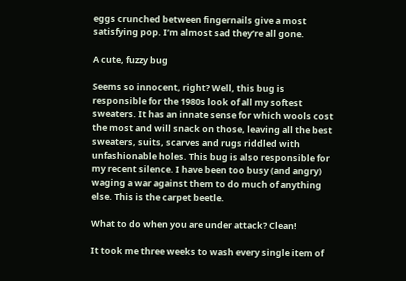eggs crunched between fingernails give a most satisfying pop. I’m almost sad they’re all gone.

A cute, fuzzy bug

Seems so innocent, right? Well, this bug is responsible for the 1980s look of all my softest sweaters. It has an innate sense for which wools cost the most and will snack on those, leaving all the best sweaters, suits, scarves and rugs riddled with unfashionable holes. This bug is also responsible for my recent silence. I have been too busy (and angry) waging a war against them to do much of anything else. This is the carpet beetle.

What to do when you are under attack? Clean!

It took me three weeks to wash every single item of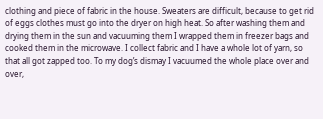clothing and piece of fabric in the house. Sweaters are difficult, because to get rid of eggs clothes must go into the dryer on high heat. So after washing them and drying them in the sun and vacuuming them I wrapped them in freezer bags and cooked them in the microwave. I collect fabric and I have a whole lot of yarn, so that all got zapped too. To my dog’s dismay I vacuumed the whole place over and over,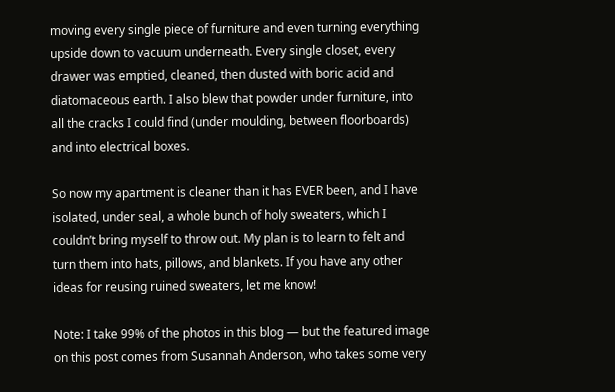moving every single piece of furniture and even turning everything upside down to vacuum underneath. Every single closet, every drawer was emptied, cleaned, then dusted with boric acid and diatomaceous earth. I also blew that powder under furniture, into all the cracks I could find (under moulding, between floorboards) and into electrical boxes.

So now my apartment is cleaner than it has EVER been, and I have isolated, under seal, a whole bunch of holy sweaters, which I couldn’t bring myself to throw out. My plan is to learn to felt and turn them into hats, pillows, and blankets. If you have any other ideas for reusing ruined sweaters, let me know!

Note: I take 99% of the photos in this blog — but the featured image on this post comes from Susannah Anderson, who takes some very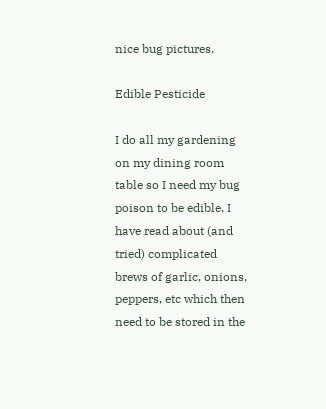nice bug pictures.

Edible Pesticide

I do all my gardening on my dining room table so I need my bug poison to be edible. I have read about (and tried) complicated brews of garlic, onions, peppers, etc which then need to be stored in the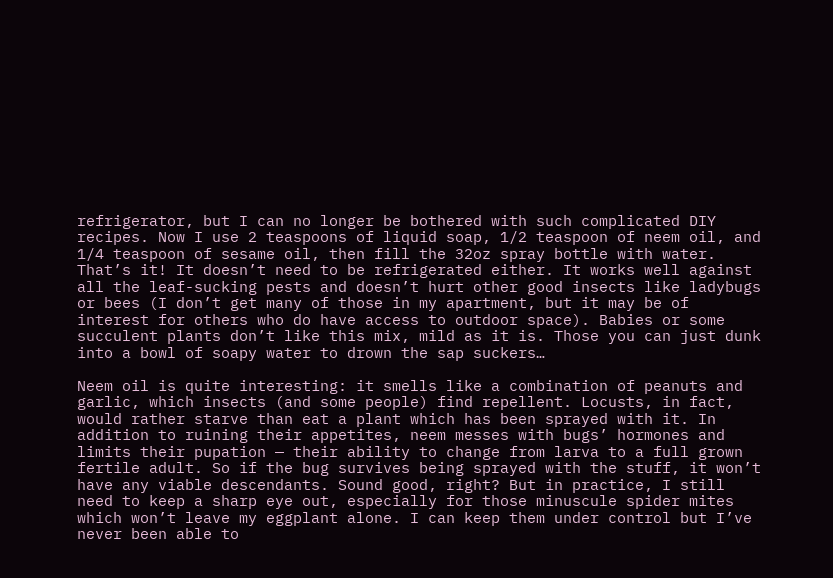refrigerator, but I can no longer be bothered with such complicated DIY recipes. Now I use 2 teaspoons of liquid soap, 1/2 teaspoon of neem oil, and 1/4 teaspoon of sesame oil, then fill the 32oz spray bottle with water. That’s it! It doesn’t need to be refrigerated either. It works well against all the leaf-sucking pests and doesn’t hurt other good insects like ladybugs or bees (I don’t get many of those in my apartment, but it may be of interest for others who do have access to outdoor space). Babies or some succulent plants don’t like this mix, mild as it is. Those you can just dunk into a bowl of soapy water to drown the sap suckers…

Neem oil is quite interesting: it smells like a combination of peanuts and garlic, which insects (and some people) find repellent. Locusts, in fact, would rather starve than eat a plant which has been sprayed with it. In addition to ruining their appetites, neem messes with bugs’ hormones and limits their pupation — their ability to change from larva to a full grown fertile adult. So if the bug survives being sprayed with the stuff, it won’t have any viable descendants. Sound good, right? But in practice, I still need to keep a sharp eye out, especially for those minuscule spider mites which won’t leave my eggplant alone. I can keep them under control but I’ve never been able to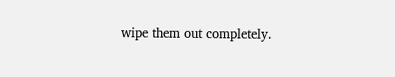wipe them out completely.